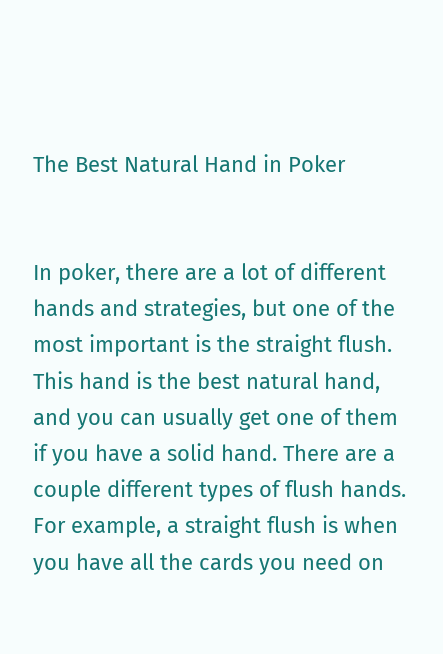The Best Natural Hand in Poker


In poker, there are a lot of different hands and strategies, but one of the most important is the straight flush. This hand is the best natural hand, and you can usually get one of them if you have a solid hand. There are a couple different types of flush hands. For example, a straight flush is when you have all the cards you need on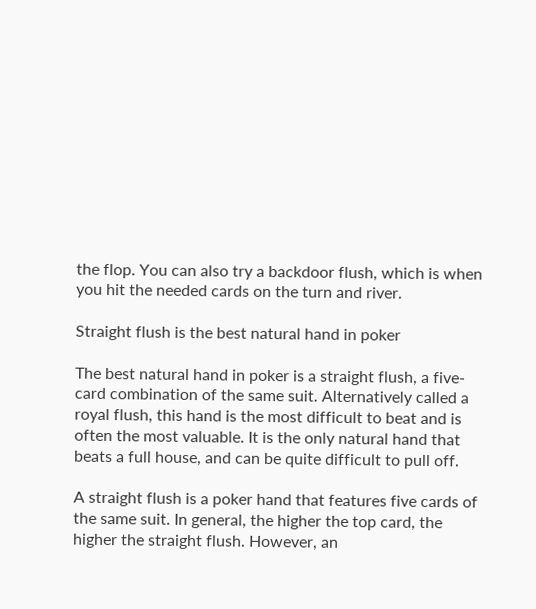the flop. You can also try a backdoor flush, which is when you hit the needed cards on the turn and river.

Straight flush is the best natural hand in poker

The best natural hand in poker is a straight flush, a five-card combination of the same suit. Alternatively called a royal flush, this hand is the most difficult to beat and is often the most valuable. It is the only natural hand that beats a full house, and can be quite difficult to pull off.

A straight flush is a poker hand that features five cards of the same suit. In general, the higher the top card, the higher the straight flush. However, an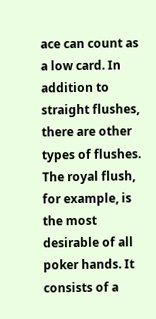ace can count as a low card. In addition to straight flushes, there are other types of flushes. The royal flush, for example, is the most desirable of all poker hands. It consists of a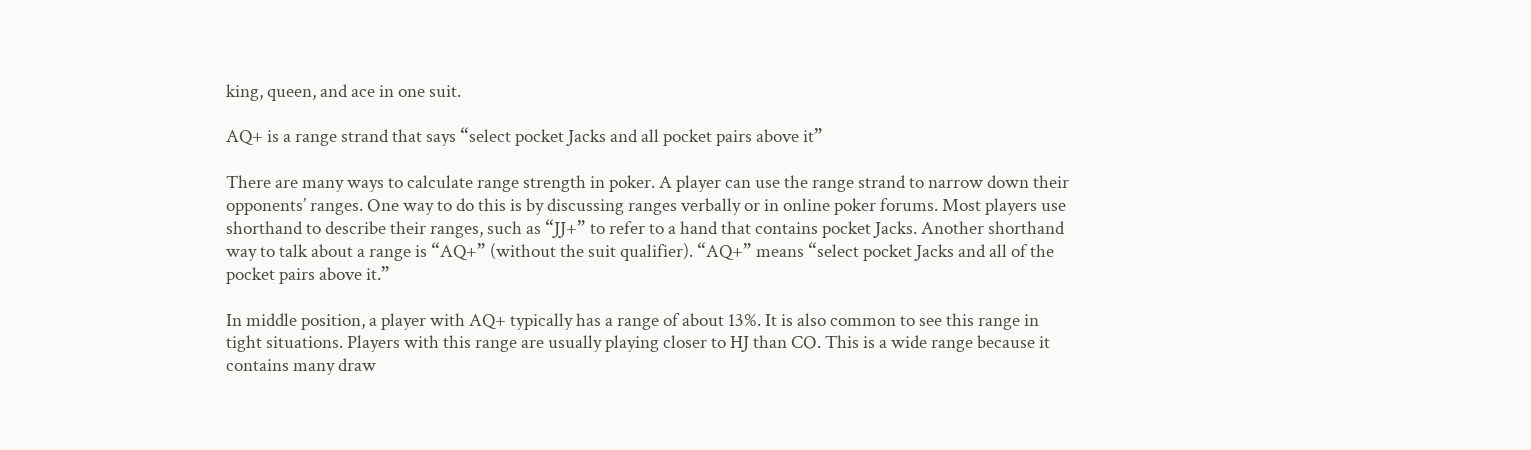king, queen, and ace in one suit.

AQ+ is a range strand that says “select pocket Jacks and all pocket pairs above it”

There are many ways to calculate range strength in poker. A player can use the range strand to narrow down their opponents’ ranges. One way to do this is by discussing ranges verbally or in online poker forums. Most players use shorthand to describe their ranges, such as “JJ+” to refer to a hand that contains pocket Jacks. Another shorthand way to talk about a range is “AQ+” (without the suit qualifier). “AQ+” means “select pocket Jacks and all of the pocket pairs above it.”

In middle position, a player with AQ+ typically has a range of about 13%. It is also common to see this range in tight situations. Players with this range are usually playing closer to HJ than CO. This is a wide range because it contains many draw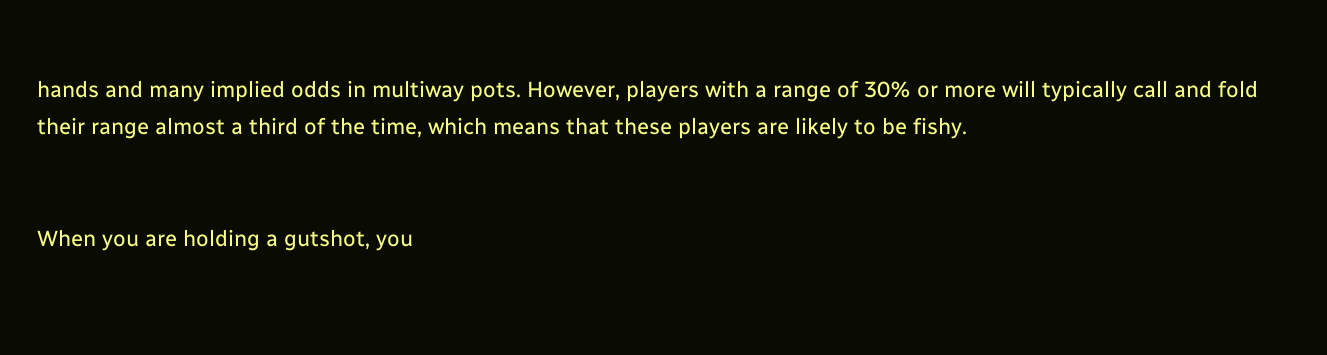hands and many implied odds in multiway pots. However, players with a range of 30% or more will typically call and fold their range almost a third of the time, which means that these players are likely to be fishy.


When you are holding a gutshot, you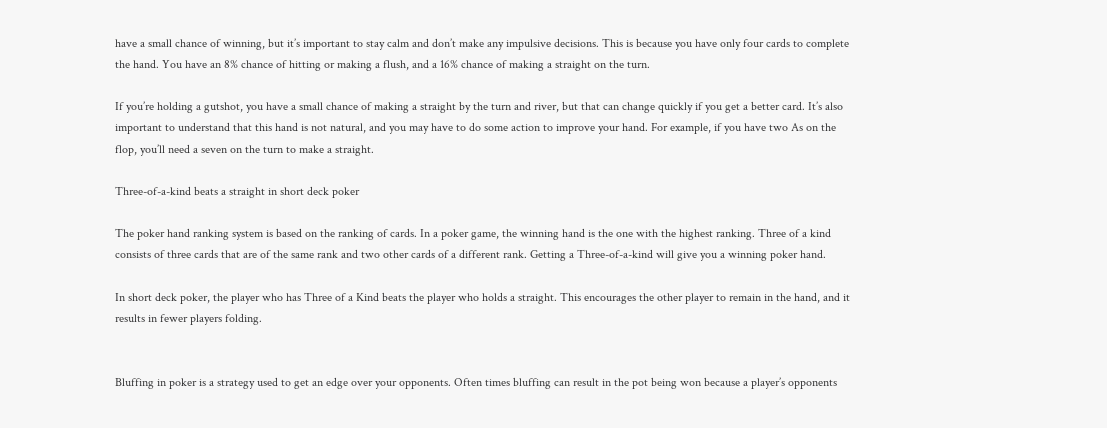have a small chance of winning, but it’s important to stay calm and don’t make any impulsive decisions. This is because you have only four cards to complete the hand. You have an 8% chance of hitting or making a flush, and a 16% chance of making a straight on the turn.

If you’re holding a gutshot, you have a small chance of making a straight by the turn and river, but that can change quickly if you get a better card. It’s also important to understand that this hand is not natural, and you may have to do some action to improve your hand. For example, if you have two As on the flop, you’ll need a seven on the turn to make a straight.

Three-of-a-kind beats a straight in short deck poker

The poker hand ranking system is based on the ranking of cards. In a poker game, the winning hand is the one with the highest ranking. Three of a kind consists of three cards that are of the same rank and two other cards of a different rank. Getting a Three-of-a-kind will give you a winning poker hand.

In short deck poker, the player who has Three of a Kind beats the player who holds a straight. This encourages the other player to remain in the hand, and it results in fewer players folding.


Bluffing in poker is a strategy used to get an edge over your opponents. Often times bluffing can result in the pot being won because a player’s opponents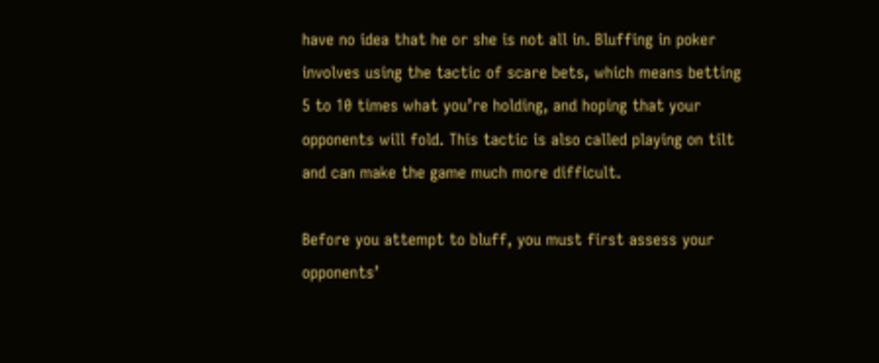have no idea that he or she is not all in. Bluffing in poker involves using the tactic of scare bets, which means betting 5 to 10 times what you’re holding, and hoping that your opponents will fold. This tactic is also called playing on tilt and can make the game much more difficult.

Before you attempt to bluff, you must first assess your opponents’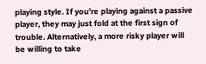playing style. If you’re playing against a passive player, they may just fold at the first sign of trouble. Alternatively, a more risky player will be willing to take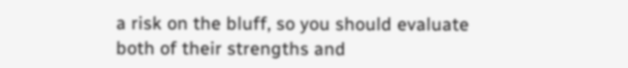a risk on the bluff, so you should evaluate both of their strengths and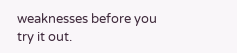weaknesses before you try it out.